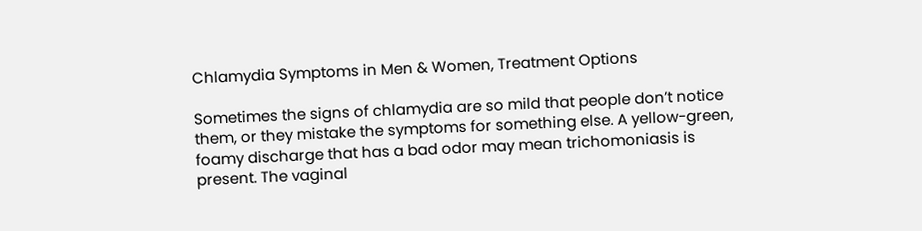Chlamydia Symptoms in Men & Women, Treatment Options

Sometimes the signs of chlamydia are so mild that people don’t notice them, or they mistake the symptoms for something else. A yellow-green, foamy discharge that has a bad odor may mean trichomoniasis is present. The vaginal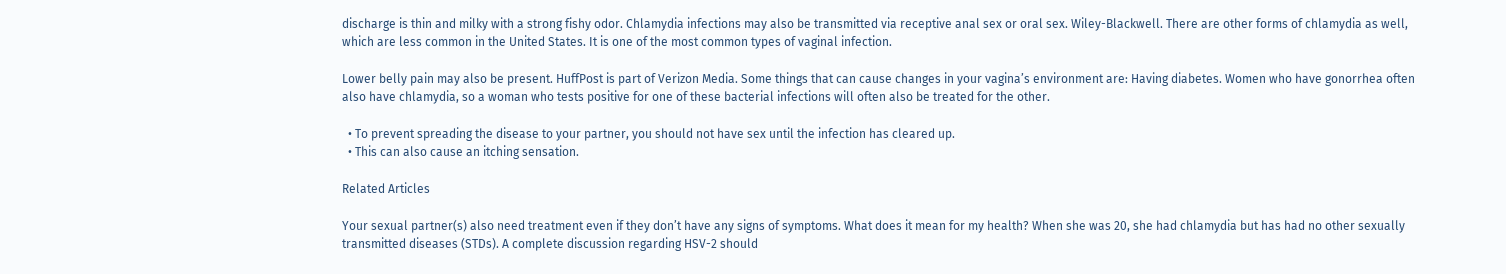discharge is thin and milky with a strong fishy odor. Chlamydia infections may also be transmitted via receptive anal sex or oral sex. Wiley-Blackwell. There are other forms of chlamydia as well, which are less common in the United States. It is one of the most common types of vaginal infection.

Lower belly pain may also be present. HuffPost is part of Verizon Media. Some things that can cause changes in your vagina’s environment are: Having diabetes. Women who have gonorrhea often also have chlamydia, so a woman who tests positive for one of these bacterial infections will often also be treated for the other.

  • To prevent spreading the disease to your partner, you should not have sex until the infection has cleared up.
  • This can also cause an itching sensation.

Related Articles

Your sexual partner(s) also need treatment even if they don’t have any signs of symptoms. What does it mean for my health? When she was 20, she had chlamydia but has had no other sexually transmitted diseases (STDs). A complete discussion regarding HSV-2 should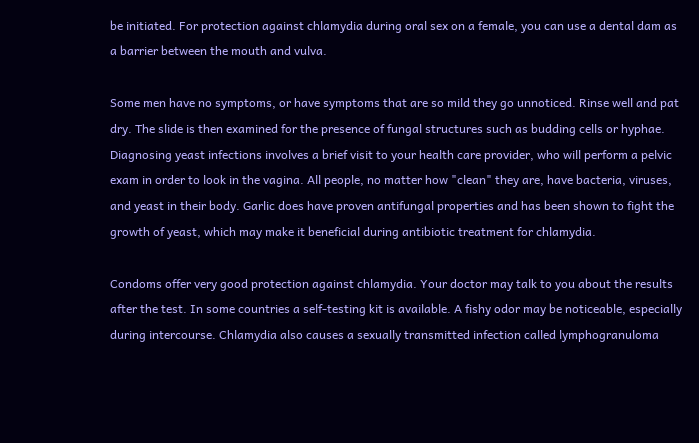be initiated. For protection against chlamydia during oral sex on a female, you can use a dental dam as a barrier between the mouth and vulva.

Some men have no symptoms, or have symptoms that are so mild they go unnoticed. Rinse well and pat dry. The slide is then examined for the presence of fungal structures such as budding cells or hyphae. Diagnosing yeast infections involves a brief visit to your health care provider, who will perform a pelvic exam in order to look in the vagina. All people, no matter how "clean" they are, have bacteria, viruses, and yeast in their body. Garlic does have proven antifungal properties and has been shown to fight the growth of yeast, which may make it beneficial during antibiotic treatment for chlamydia.

Condoms offer very good protection against chlamydia. Your doctor may talk to you about the results after the test. In some countries a self-testing kit is available. A fishy odor may be noticeable, especially during intercourse. Chlamydia also causes a sexually transmitted infection called lymphogranuloma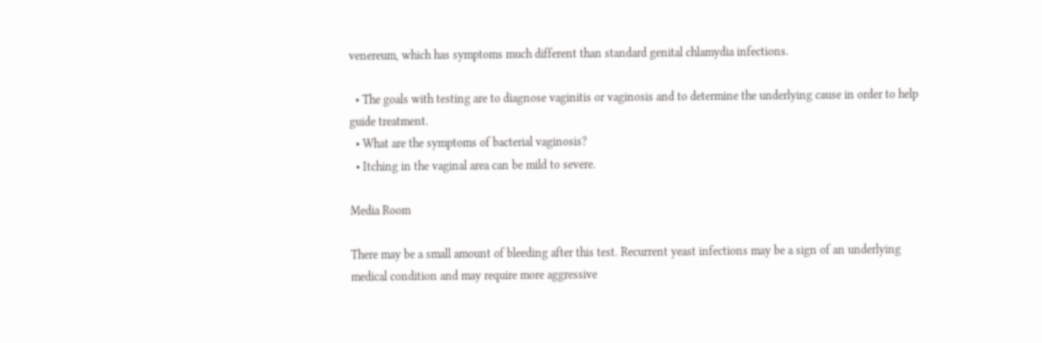venereum, which has symptoms much different than standard genital chlamydia infections.

  • The goals with testing are to diagnose vaginitis or vaginosis and to determine the underlying cause in order to help guide treatment.
  • What are the symptoms of bacterial vaginosis?
  • Itching in the vaginal area can be mild to severe.

Media Room

There may be a small amount of bleeding after this test. Recurrent yeast infections may be a sign of an underlying medical condition and may require more aggressive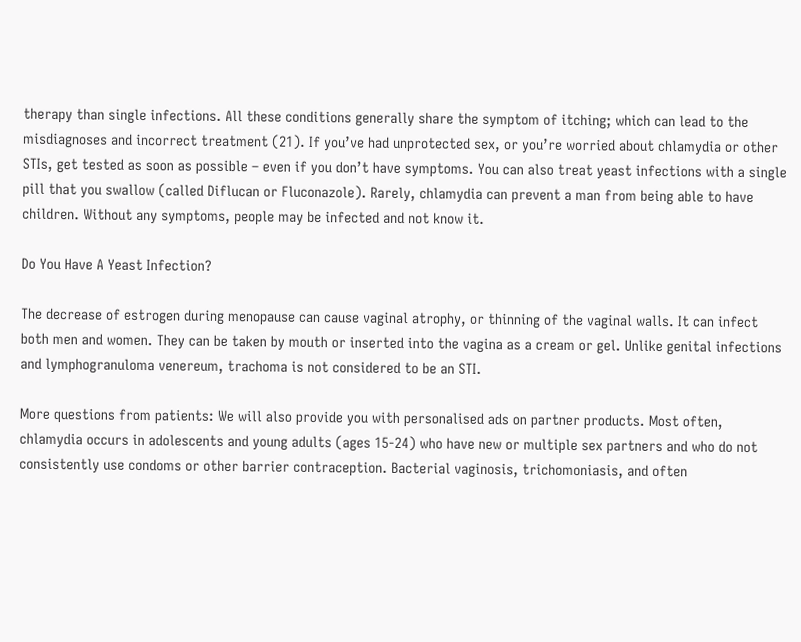therapy than single infections. All these conditions generally share the symptom of itching; which can lead to the misdiagnoses and incorrect treatment (21). If you’ve had unprotected sex, or you’re worried about chlamydia or other STIs, get tested as soon as possible – even if you don’t have symptoms. You can also treat yeast infections with a single pill that you swallow (called Diflucan or Fluconazole). Rarely, chlamydia can prevent a man from being able to have children. Without any symptoms, people may be infected and not know it.

Do You Have A Yeast Infection?

The decrease of estrogen during menopause can cause vaginal atrophy, or thinning of the vaginal walls. It can infect both men and women. They can be taken by mouth or inserted into the vagina as a cream or gel. Unlike genital infections and lymphogranuloma venereum, trachoma is not considered to be an STI.

More questions from patients: We will also provide you with personalised ads on partner products. Most often, chlamydia occurs in adolescents and young adults (ages 15-24) who have new or multiple sex partners and who do not consistently use condoms or other barrier contraception. Bacterial vaginosis, trichomoniasis, and often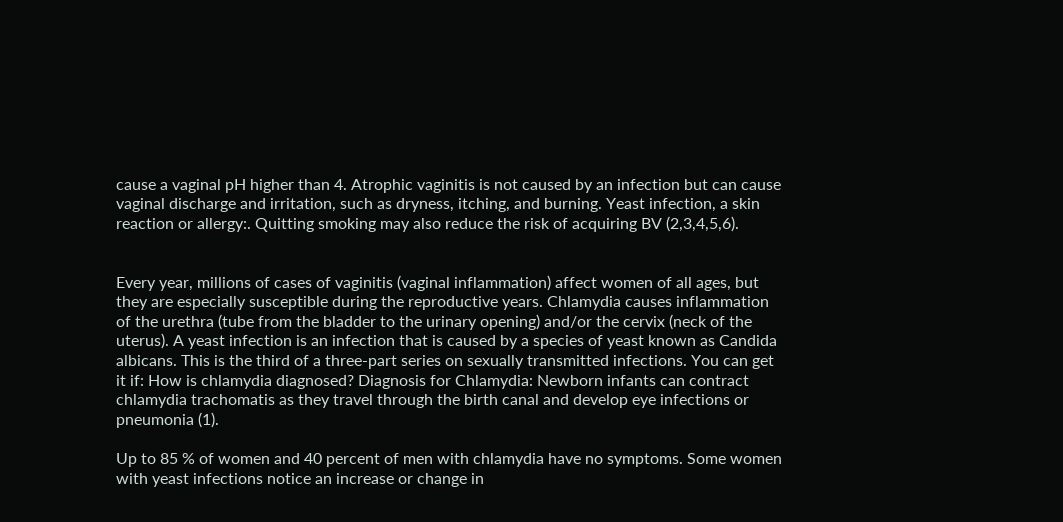cause a vaginal pH higher than 4. Atrophic vaginitis is not caused by an infection but can cause vaginal discharge and irritation, such as dryness, itching, and burning. Yeast infection, a skin reaction or allergy:. Quitting smoking may also reduce the risk of acquiring BV (2,3,4,5,6).


Every year, millions of cases of vaginitis (vaginal inflammation) affect women of all ages, but they are especially susceptible during the reproductive years. Chlamydia causes inflammation of the urethra (tube from the bladder to the urinary opening) and/or the cervix (neck of the uterus). A yeast infection is an infection that is caused by a species of yeast known as Candida albicans. This is the third of a three-part series on sexually transmitted infections. You can get it if: How is chlamydia diagnosed? Diagnosis for Chlamydia: Newborn infants can contract chlamydia trachomatis as they travel through the birth canal and develop eye infections or pneumonia (1).

Up to 85 % of women and 40 percent of men with chlamydia have no symptoms. Some women with yeast infections notice an increase or change in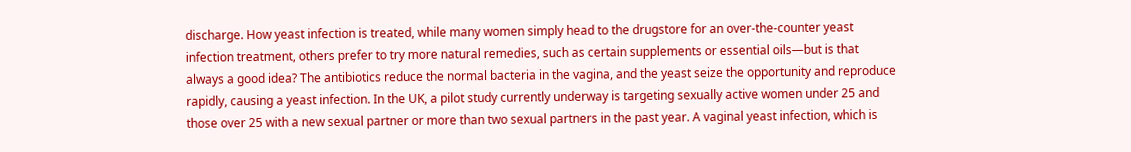discharge. How yeast infection is treated, while many women simply head to the drugstore for an over-the-counter yeast infection treatment, others prefer to try more natural remedies, such as certain supplements or essential oils—but is that always a good idea? The antibiotics reduce the normal bacteria in the vagina, and the yeast seize the opportunity and reproduce rapidly, causing a yeast infection. In the UK, a pilot study currently underway is targeting sexually active women under 25 and those over 25 with a new sexual partner or more than two sexual partners in the past year. A vaginal yeast infection, which is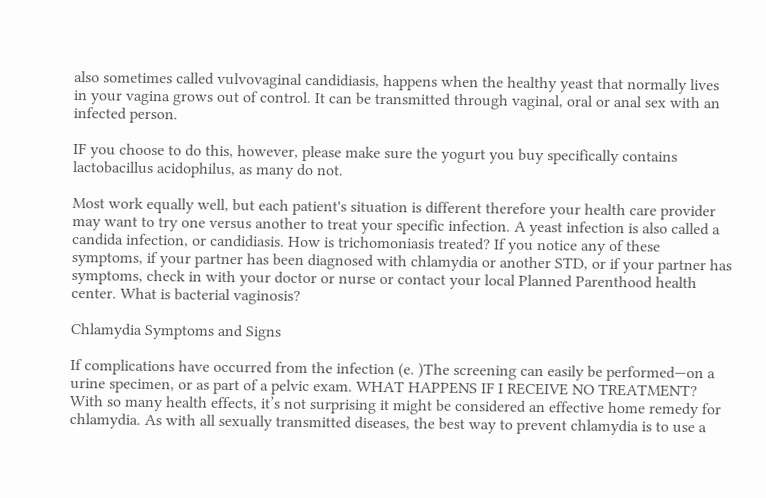also sometimes called vulvovaginal candidiasis, happens when the healthy yeast that normally lives in your vagina grows out of control. It can be transmitted through vaginal, oral or anal sex with an infected person.

IF you choose to do this, however, please make sure the yogurt you buy specifically contains lactobacillus acidophilus, as many do not.

Most work equally well, but each patient's situation is different therefore your health care provider may want to try one versus another to treat your specific infection. A yeast infection is also called a candida infection, or candidiasis. How is trichomoniasis treated? If you notice any of these symptoms, if your partner has been diagnosed with chlamydia or another STD, or if your partner has symptoms, check in with your doctor or nurse or contact your local Planned Parenthood health center. What is bacterial vaginosis?

Chlamydia Symptoms and Signs

If complications have occurred from the infection (e. )The screening can easily be performed—on a urine specimen, or as part of a pelvic exam. WHAT HAPPENS IF I RECEIVE NO TREATMENT? With so many health effects, it’s not surprising it might be considered an effective home remedy for chlamydia. As with all sexually transmitted diseases, the best way to prevent chlamydia is to use a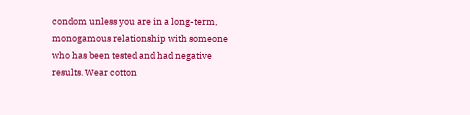condom unless you are in a long-term, monogamous relationship with someone who has been tested and had negative results. Wear cotton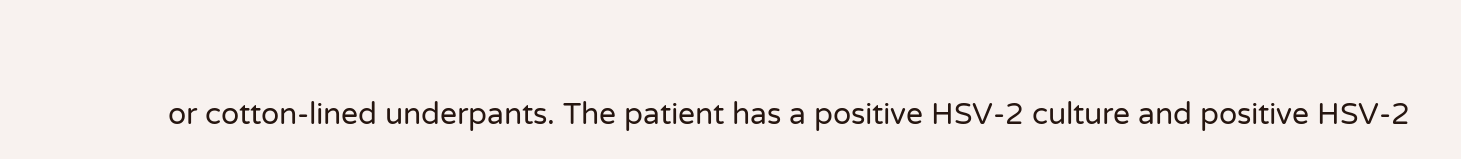or cotton-lined underpants. The patient has a positive HSV-2 culture and positive HSV-2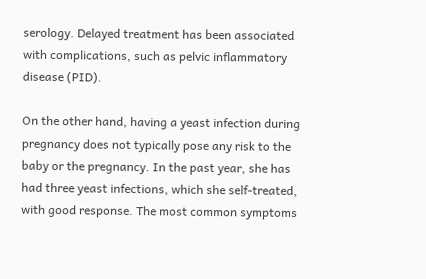serology. Delayed treatment has been associated with complications, such as pelvic inflammatory disease (PID).

On the other hand, having a yeast infection during pregnancy does not typically pose any risk to the baby or the pregnancy. In the past year, she has had three yeast infections, which she self-treated, with good response. The most common symptoms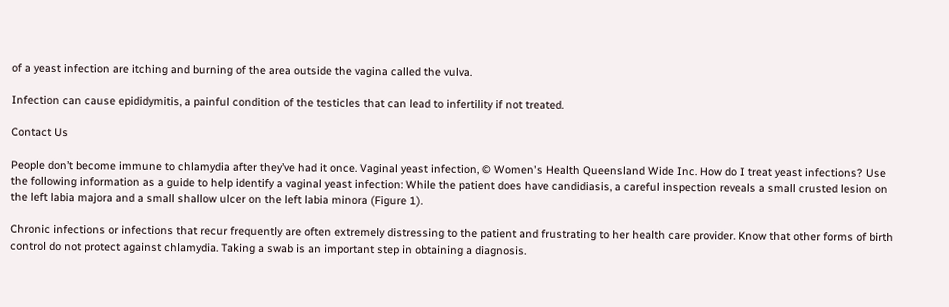of a yeast infection are itching and burning of the area outside the vagina called the vulva.

Infection can cause epididymitis, a painful condition of the testicles that can lead to infertility if not treated.

Contact Us

People don’t become immune to chlamydia after they’ve had it once. Vaginal yeast infection, © Women's Health Queensland Wide Inc. How do I treat yeast infections? Use the following information as a guide to help identify a vaginal yeast infection: While the patient does have candidiasis, a careful inspection reveals a small crusted lesion on the left labia majora and a small shallow ulcer on the left labia minora (Figure 1).

Chronic infections or infections that recur frequently are often extremely distressing to the patient and frustrating to her health care provider. Know that other forms of birth control do not protect against chlamydia. Taking a swab is an important step in obtaining a diagnosis.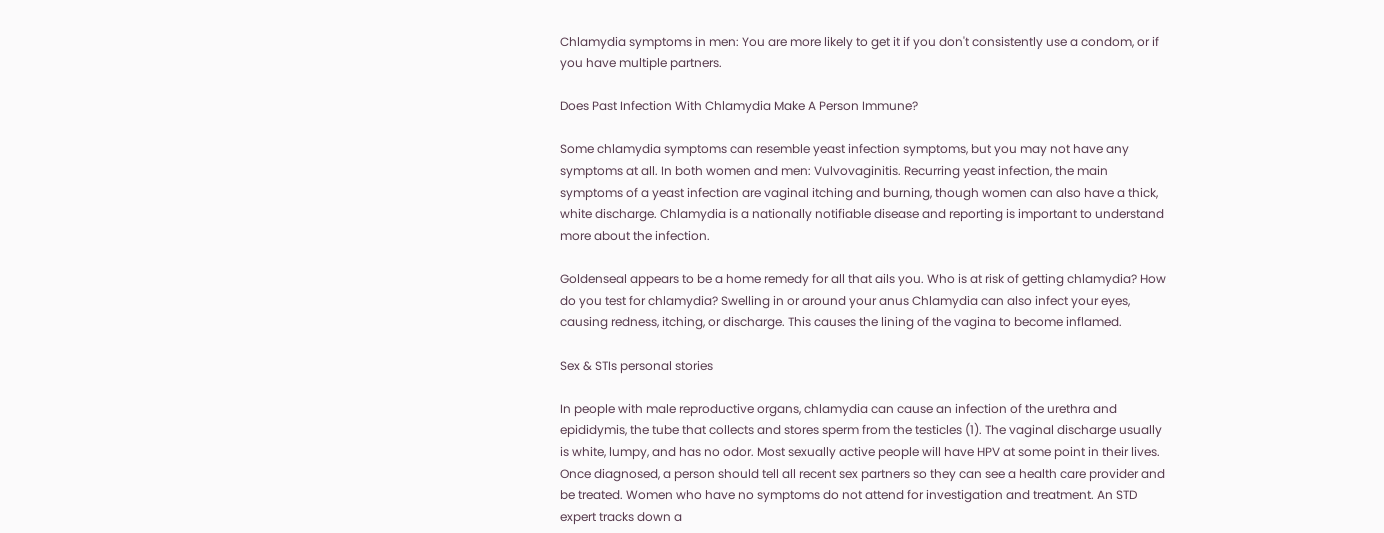Chlamydia symptoms in men: You are more likely to get it if you don't consistently use a condom, or if you have multiple partners.

Does Past Infection With Chlamydia Make A Person Immune?

Some chlamydia symptoms can resemble yeast infection symptoms, but you may not have any symptoms at all. In both women and men: Vulvovaginitis. Recurring yeast infection, the main symptoms of a yeast infection are vaginal itching and burning, though women can also have a thick, white discharge. Chlamydia is a nationally notifiable disease and reporting is important to understand more about the infection.

Goldenseal appears to be a home remedy for all that ails you. Who is at risk of getting chlamydia? How do you test for chlamydia? Swelling in or around your anus Chlamydia can also infect your eyes, causing redness, itching, or discharge. This causes the lining of the vagina to become inflamed.

Sex & STIs personal stories

In people with male reproductive organs, chlamydia can cause an infection of the urethra and epididymis, the tube that collects and stores sperm from the testicles (1). The vaginal discharge usually is white, lumpy, and has no odor. Most sexually active people will have HPV at some point in their lives. Once diagnosed, a person should tell all recent sex partners so they can see a health care provider and be treated. Women who have no symptoms do not attend for investigation and treatment. An STD expert tracks down a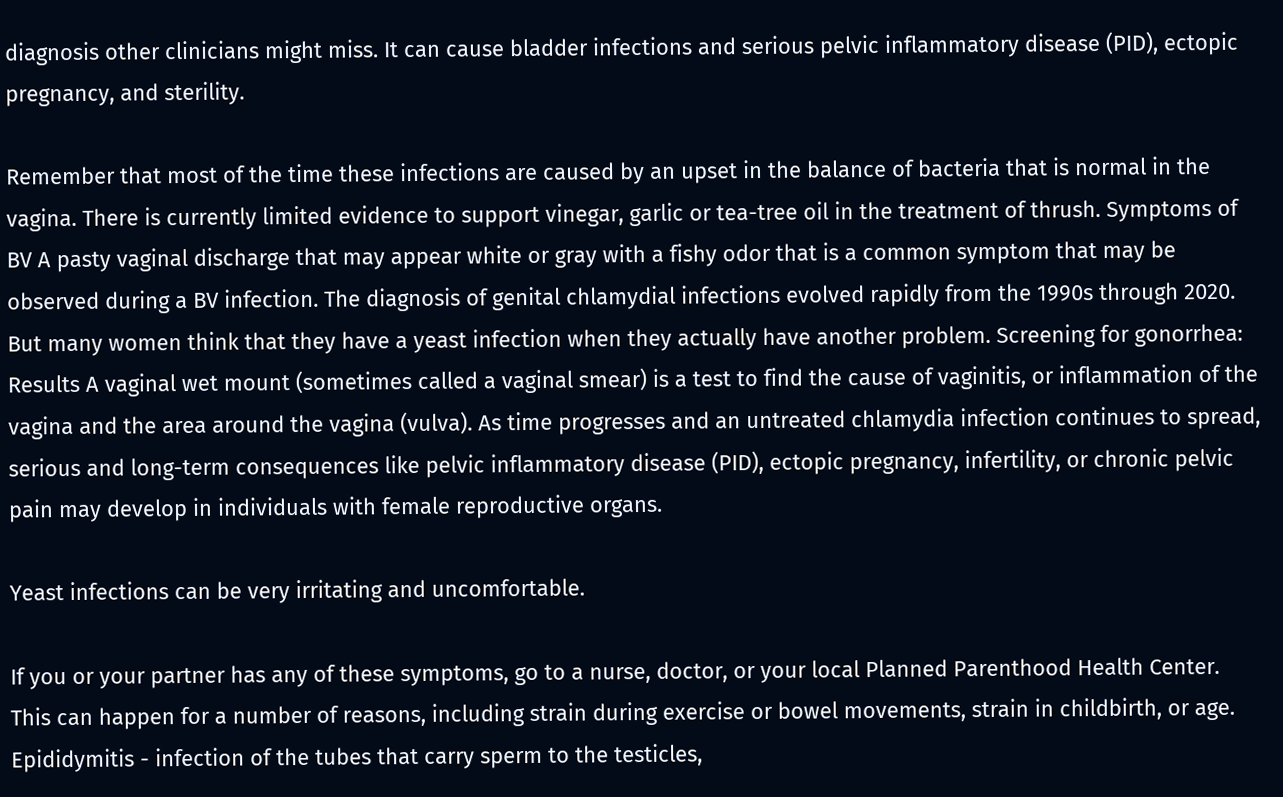diagnosis other clinicians might miss. It can cause bladder infections and serious pelvic inflammatory disease (PID), ectopic pregnancy, and sterility.

Remember that most of the time these infections are caused by an upset in the balance of bacteria that is normal in the vagina. There is currently limited evidence to support vinegar, garlic or tea-tree oil in the treatment of thrush. Symptoms of BV A pasty vaginal discharge that may appear white or gray with a fishy odor that is a common symptom that may be observed during a BV infection. The diagnosis of genital chlamydial infections evolved rapidly from the 1990s through 2020. But many women think that they have a yeast infection when they actually have another problem. Screening for gonorrhea: Results A vaginal wet mount (sometimes called a vaginal smear) is a test to find the cause of vaginitis, or inflammation of the vagina and the area around the vagina (vulva). As time progresses and an untreated chlamydia infection continues to spread, serious and long-term consequences like pelvic inflammatory disease (PID), ectopic pregnancy, infertility, or chronic pelvic pain may develop in individuals with female reproductive organs.

Yeast infections can be very irritating and uncomfortable.

If you or your partner has any of these symptoms, go to a nurse, doctor, or your local Planned Parenthood Health Center. This can happen for a number of reasons, including strain during exercise or bowel movements, strain in childbirth, or age. Epididymitis - infection of the tubes that carry sperm to the testicles,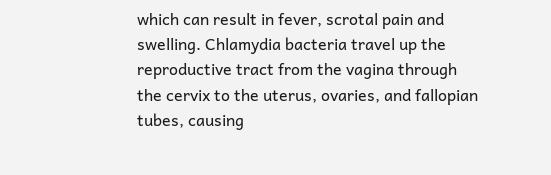which can result in fever, scrotal pain and swelling. Chlamydia bacteria travel up the reproductive tract from the vagina through the cervix to the uterus, ovaries, and fallopian tubes, causing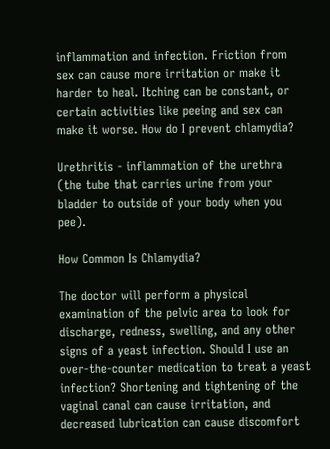inflammation and infection. Friction from sex can cause more irritation or make it harder to heal. Itching can be constant, or certain activities like peeing and sex can make it worse. How do I prevent chlamydia?

Urethritis - inflammation of the urethra (the tube that carries urine from your bladder to outside of your body when you pee).

How Common Is Chlamydia?

The doctor will perform a physical examination of the pelvic area to look for discharge, redness, swelling, and any other signs of a yeast infection. Should I use an over-the-counter medication to treat a yeast infection? Shortening and tightening of the vaginal canal can cause irritation, and decreased lubrication can cause discomfort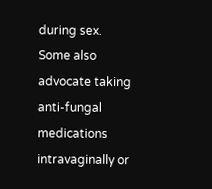during sex. Some also advocate taking anti-fungal medications intravaginally or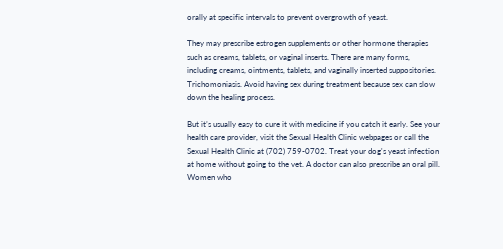orally at specific intervals to prevent overgrowth of yeast.

They may prescribe estrogen supplements or other hormone therapies such as creams, tablets, or vaginal inserts. There are many forms, including creams, ointments, tablets, and vaginally inserted suppositories. Trichomoniasis. Avoid having sex during treatment because sex can slow down the healing process.

But it’s usually easy to cure it with medicine if you catch it early. See your health care provider, visit the Sexual Health Clinic webpages or call the Sexual Health Clinic at (702) 759-0702. Treat your dog's yeast infection at home without going to the vet. A doctor can also prescribe an oral pill. Women who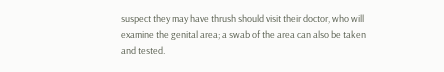suspect they may have thrush should visit their doctor, who will examine the genital area; a swab of the area can also be taken and tested.